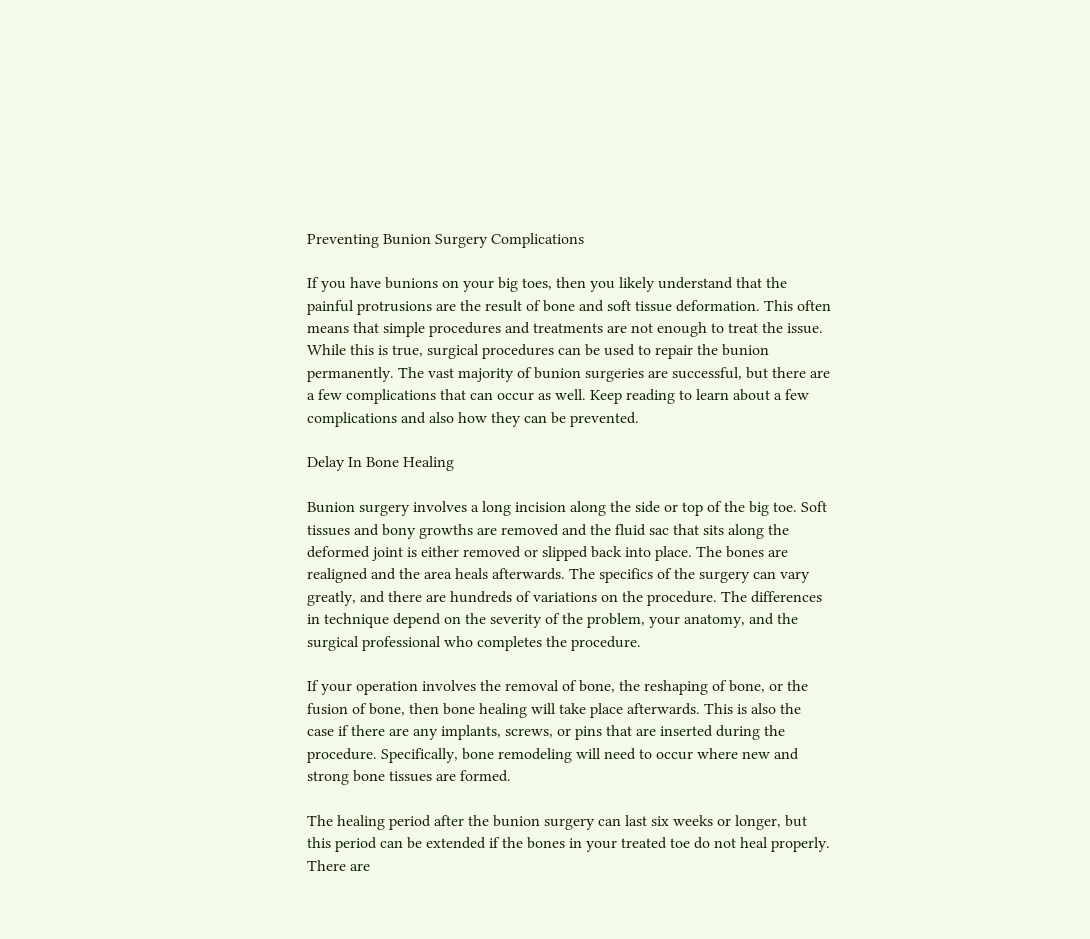Preventing Bunion Surgery Complications

If you have bunions on your big toes, then you likely understand that the painful protrusions are the result of bone and soft tissue deformation. This often means that simple procedures and treatments are not enough to treat the issue. While this is true, surgical procedures can be used to repair the bunion permanently. The vast majority of bunion surgeries are successful, but there are a few complications that can occur as well. Keep reading to learn about a few complications and also how they can be prevented.

Delay In Bone Healing

Bunion surgery involves a long incision along the side or top of the big toe. Soft tissues and bony growths are removed and the fluid sac that sits along the deformed joint is either removed or slipped back into place. The bones are realigned and the area heals afterwards. The specifics of the surgery can vary greatly, and there are hundreds of variations on the procedure. The differences in technique depend on the severity of the problem, your anatomy, and the surgical professional who completes the procedure.

If your operation involves the removal of bone, the reshaping of bone, or the fusion of bone, then bone healing will take place afterwards. This is also the case if there are any implants, screws, or pins that are inserted during the procedure. Specifically, bone remodeling will need to occur where new and strong bone tissues are formed.

The healing period after the bunion surgery can last six weeks or longer, but this period can be extended if the bones in your treated toe do not heal properly. There are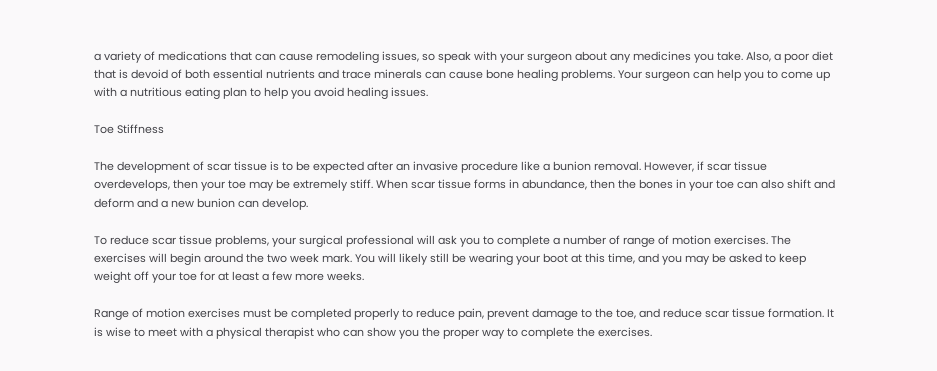a variety of medications that can cause remodeling issues, so speak with your surgeon about any medicines you take. Also, a poor diet that is devoid of both essential nutrients and trace minerals can cause bone healing problems. Your surgeon can help you to come up with a nutritious eating plan to help you avoid healing issues.

Toe Stiffness

The development of scar tissue is to be expected after an invasive procedure like a bunion removal. However, if scar tissue overdevelops, then your toe may be extremely stiff. When scar tissue forms in abundance, then the bones in your toe can also shift and deform and a new bunion can develop.

To reduce scar tissue problems, your surgical professional will ask you to complete a number of range of motion exercises. The exercises will begin around the two week mark. You will likely still be wearing your boot at this time, and you may be asked to keep weight off your toe for at least a few more weeks.

Range of motion exercises must be completed properly to reduce pain, prevent damage to the toe, and reduce scar tissue formation. It is wise to meet with a physical therapist who can show you the proper way to complete the exercises.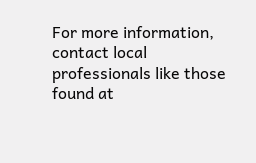For more information, contact local professionals like those found at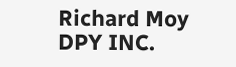Richard Moy DPY INC.